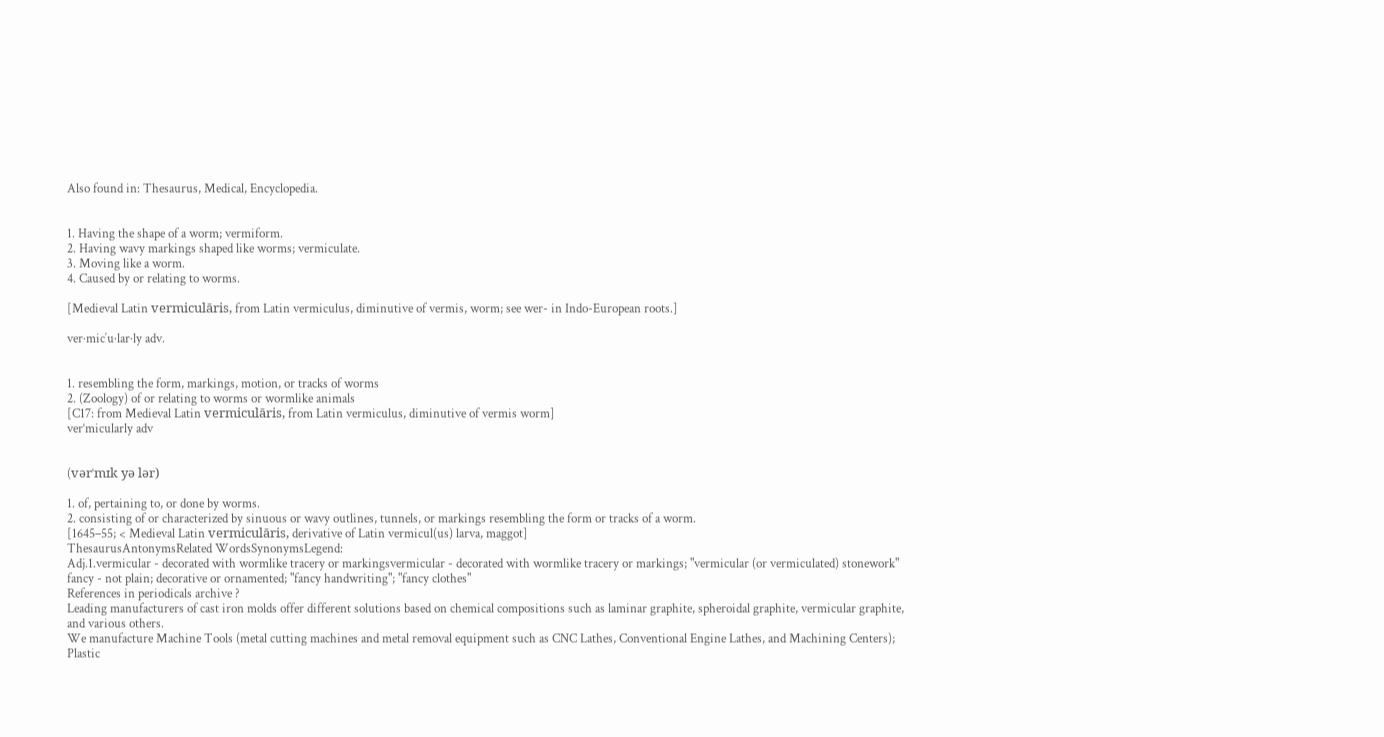Also found in: Thesaurus, Medical, Encyclopedia.


1. Having the shape of a worm; vermiform.
2. Having wavy markings shaped like worms; vermiculate.
3. Moving like a worm.
4. Caused by or relating to worms.

[Medieval Latin vermiculāris, from Latin vermiculus, diminutive of vermis, worm; see wer- in Indo-European roots.]

ver·mic′u·lar·ly adv.


1. resembling the form, markings, motion, or tracks of worms
2. (Zoology) of or relating to worms or wormlike animals
[C17: from Medieval Latin vermiculāris, from Latin vermiculus, diminutive of vermis worm]
verˈmicularly adv


(vərˈmɪk yə lər)

1. of, pertaining to, or done by worms.
2. consisting of or characterized by sinuous or wavy outlines, tunnels, or markings resembling the form or tracks of a worm.
[1645–55; < Medieval Latin vermiculāris, derivative of Latin vermicul(us) larva, maggot]
ThesaurusAntonymsRelated WordsSynonymsLegend:
Adj.1.vermicular - decorated with wormlike tracery or markingsvermicular - decorated with wormlike tracery or markings; "vermicular (or vermiculated) stonework"
fancy - not plain; decorative or ornamented; "fancy handwriting"; "fancy clothes"
References in periodicals archive ?
Leading manufacturers of cast iron molds offer different solutions based on chemical compositions such as laminar graphite, spheroidal graphite, vermicular graphite, and various others.
We manufacture Machine Tools (metal cutting machines and metal removal equipment such as CNC Lathes, Conventional Engine Lathes, and Machining Centers); Plastic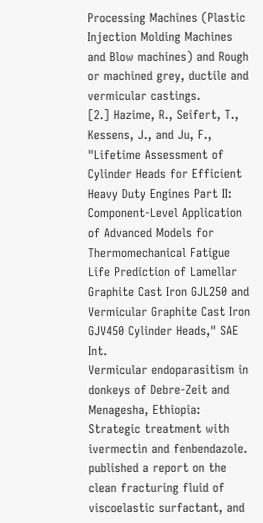Processing Machines (Plastic Injection Molding Machines and Blow machines) and Rough or machined grey, ductile and vermicular castings.
[2.] Hazime, R., Seifert, T., Kessens, J., and Ju, F., "Lifetime Assessment of Cylinder Heads for Efficient Heavy Duty Engines Part II: Component-Level Application of Advanced Models for Thermomechanical Fatigue Life Prediction of Lamellar Graphite Cast Iron GJL250 and Vermicular Graphite Cast Iron GJV450 Cylinder Heads," SAE Int.
Vermicular endoparasitism in donkeys of Debre-Zeit and Menagesha, Ethiopia: Strategic treatment with ivermectin and fenbendazole.
published a report on the clean fracturing fluid of viscoelastic surfactant, and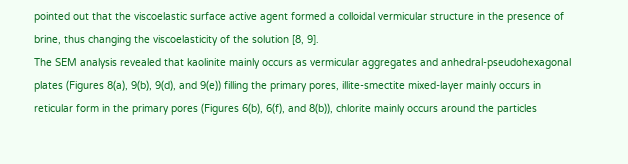pointed out that the viscoelastic surface active agent formed a colloidal vermicular structure in the presence of brine, thus changing the viscoelasticity of the solution [8, 9].
The SEM analysis revealed that kaolinite mainly occurs as vermicular aggregates and anhedral-pseudohexagonal plates (Figures 8(a), 9(b), 9(d), and 9(e)) filling the primary pores, illite-smectite mixed-layer mainly occurs in reticular form in the primary pores (Figures 6(b), 6(f), and 8(b)), chlorite mainly occurs around the particles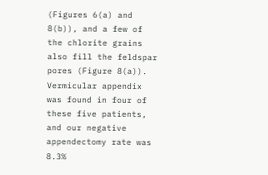(Figures 6(a) and 8(b)), and a few of the chlorite grains also fill the feldspar pores (Figure 8(a)).
Vermicular appendix was found in four of these five patients, and our negative appendectomy rate was 8.3%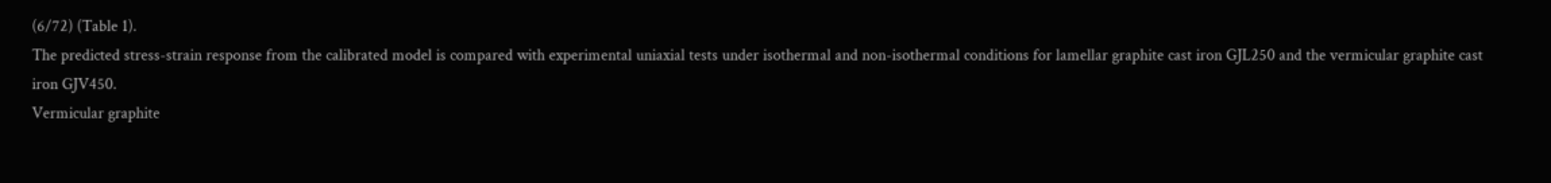(6/72) (Table 1).
The predicted stress-strain response from the calibrated model is compared with experimental uniaxial tests under isothermal and non-isothermal conditions for lamellar graphite cast iron GJL250 and the vermicular graphite cast iron GJV450.
Vermicular graphite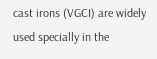cast irons (VGCI) are widely used specially in the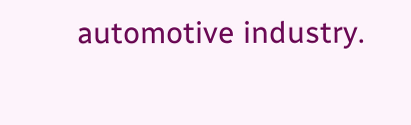automotive industry.